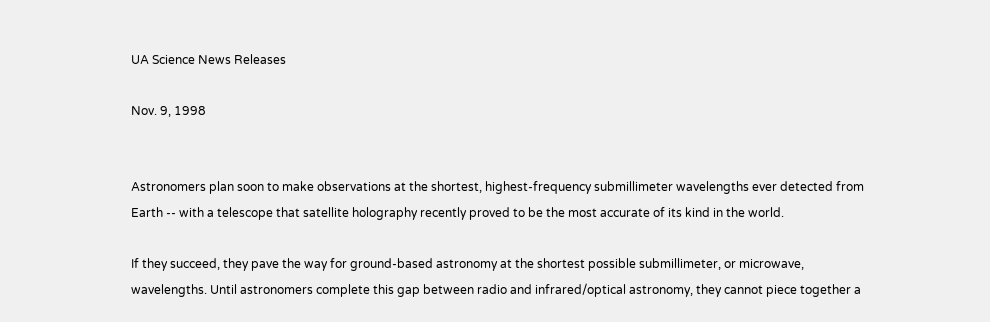UA Science News Releases

Nov. 9, 1998


Astronomers plan soon to make observations at the shortest, highest-frequency submillimeter wavelengths ever detected from Earth -- with a telescope that satellite holography recently proved to be the most accurate of its kind in the world.

If they succeed, they pave the way for ground-based astronomy at the shortest possible submillimeter, or microwave, wavelengths. Until astronomers complete this gap between radio and infrared/optical astronomy, they cannot piece together a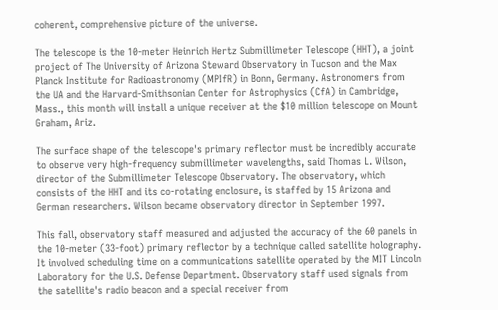coherent, comprehensive picture of the universe.

The telescope is the 10-meter Heinrich Hertz Submillimeter Telescope (HHT), a joint project of The University of Arizona Steward Observatory in Tucson and the Max Planck Institute for Radioastronomy (MPIfR) in Bonn, Germany. Astronomers from the UA and the Harvard-Smithsonian Center for Astrophysics (CfA) in Cambridge, Mass., this month will install a unique receiver at the $10 million telescope on Mount Graham, Ariz.

The surface shape of the telescope's primary reflector must be incredibly accurate to observe very high-frequency submillimeter wavelengths, said Thomas L. Wilson, director of the Submillimeter Telescope Observatory. The observatory, which consists of the HHT and its co-rotating enclosure, is staffed by 15 Arizona and German researchers. Wilson became observatory director in September 1997.

This fall, observatory staff measured and adjusted the accuracy of the 60 panels in the 10-meter (33-foot) primary reflector by a technique called satellite holography. It involved scheduling time on a communications satellite operated by the MIT Lincoln Laboratory for the U.S. Defense Department. Observatory staff used signals from the satellite's radio beacon and a special receiver from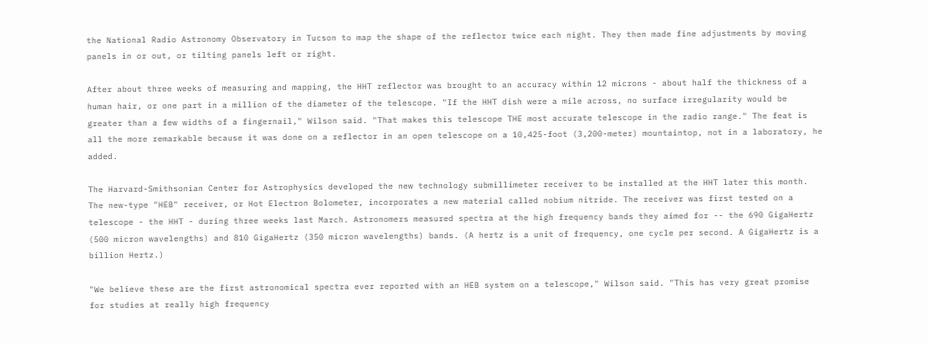the National Radio Astronomy Observatory in Tucson to map the shape of the reflector twice each night. They then made fine adjustments by moving panels in or out, or tilting panels left or right.

After about three weeks of measuring and mapping, the HHT reflector was brought to an accuracy within 12 microns - about half the thickness of a human hair, or one part in a million of the diameter of the telescope. "If the HHT dish were a mile across, no surface irregularity would be greater than a few widths of a fingernail," Wilson said. "That makes this telescope THE most accurate telescope in the radio range." The feat is all the more remarkable because it was done on a reflector in an open telescope on a 10,425-foot (3,200-meter) mountaintop, not in a laboratory, he added.

The Harvard-Smithsonian Center for Astrophysics developed the new technology submillimeter receiver to be installed at the HHT later this month. The new-type "HEB" receiver, or Hot Electron Bolometer, incorporates a new material called nobium nitride. The receiver was first tested on a telescope - the HHT - during three weeks last March. Astronomers measured spectra at the high frequency bands they aimed for -- the 690 GigaHertz (500 micron wavelengths) and 810 GigaHertz (350 micron wavelengths) bands. (A hertz is a unit of frequency, one cycle per second. A GigaHertz is a billion Hertz.)

"We believe these are the first astronomical spectra ever reported with an HEB system on a telescope," Wilson said. "This has very great promise for studies at really high frequency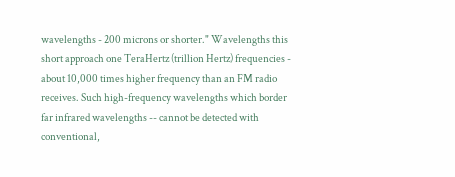wavelengths - 200 microns or shorter." Wavelengths this short approach one TeraHertz (trillion Hertz) frequencies - about 10,000 times higher frequency than an FM radio receives. Such high-frequency wavelengths which border far infrared wavelengths -- cannot be detected with conventional,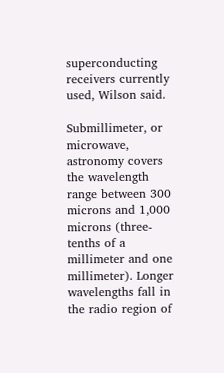superconducting receivers currently used, Wilson said.

Submillimeter, or microwave, astronomy covers the wavelength range between 300 microns and 1,000 microns (three-tenths of a millimeter and one millimeter). Longer wavelengths fall in the radio region of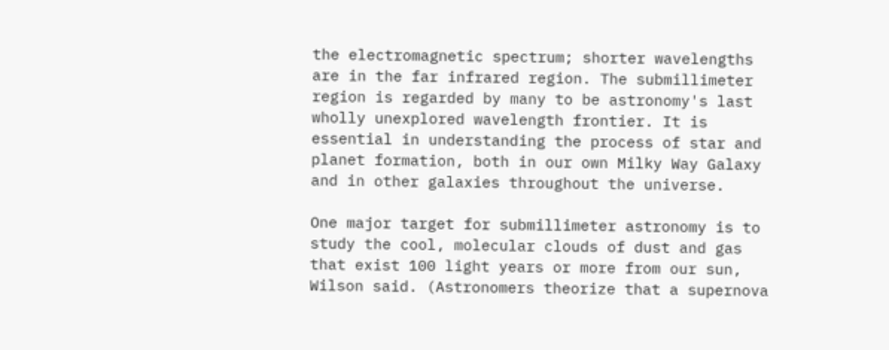the electromagnetic spectrum; shorter wavelengths are in the far infrared region. The submillimeter region is regarded by many to be astronomy's last wholly unexplored wavelength frontier. It is essential in understanding the process of star and planet formation, both in our own Milky Way Galaxy and in other galaxies throughout the universe.

One major target for submillimeter astronomy is to study the cool, molecular clouds of dust and gas that exist 100 light years or more from our sun, Wilson said. (Astronomers theorize that a supernova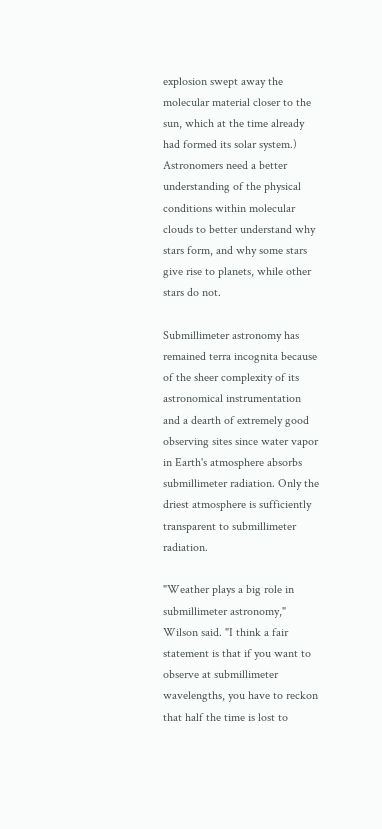explosion swept away the molecular material closer to the sun, which at the time already had formed its solar system.) Astronomers need a better understanding of the physical conditions within molecular clouds to better understand why stars form, and why some stars give rise to planets, while other stars do not.

Submillimeter astronomy has remained terra incognita because of the sheer complexity of its astronomical instrumentation and a dearth of extremely good observing sites since water vapor in Earth's atmosphere absorbs submillimeter radiation. Only the driest atmosphere is sufficiently transparent to submillimeter radiation.

"Weather plays a big role in submillimeter astronomy," Wilson said. "I think a fair statement is that if you want to observe at submillimeter wavelengths, you have to reckon that half the time is lost to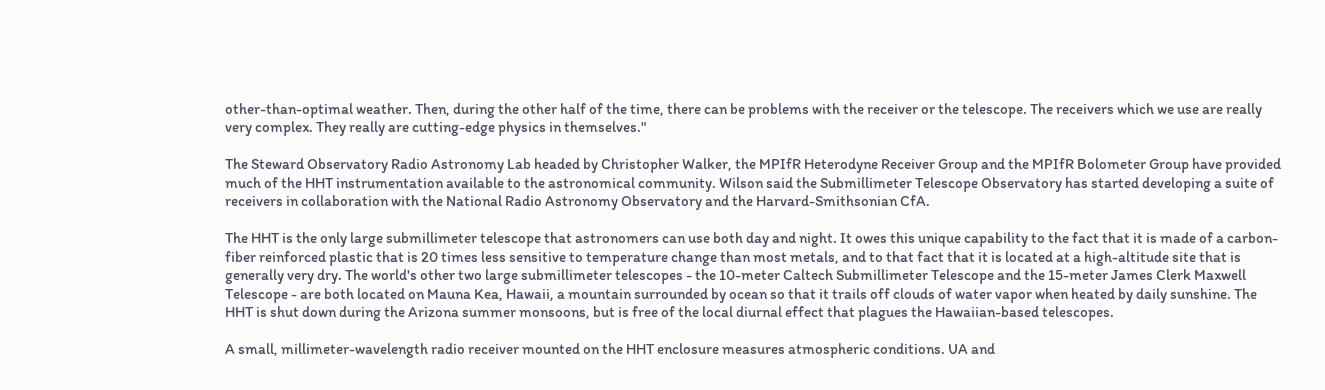other-than-optimal weather. Then, during the other half of the time, there can be problems with the receiver or the telescope. The receivers which we use are really very complex. They really are cutting-edge physics in themselves."

The Steward Observatory Radio Astronomy Lab headed by Christopher Walker, the MPIfR Heterodyne Receiver Group and the MPIfR Bolometer Group have provided much of the HHT instrumentation available to the astronomical community. Wilson said the Submillimeter Telescope Observatory has started developing a suite of receivers in collaboration with the National Radio Astronomy Observatory and the Harvard-Smithsonian CfA.

The HHT is the only large submillimeter telescope that astronomers can use both day and night. It owes this unique capability to the fact that it is made of a carbon-fiber reinforced plastic that is 20 times less sensitive to temperature change than most metals, and to that fact that it is located at a high-altitude site that is generally very dry. The world's other two large submillimeter telescopes - the 10-meter Caltech Submillimeter Telescope and the 15-meter James Clerk Maxwell Telescope - are both located on Mauna Kea, Hawaii, a mountain surrounded by ocean so that it trails off clouds of water vapor when heated by daily sunshine. The HHT is shut down during the Arizona summer monsoons, but is free of the local diurnal effect that plagues the Hawaiian-based telescopes.

A small, millimeter-wavelength radio receiver mounted on the HHT enclosure measures atmospheric conditions. UA and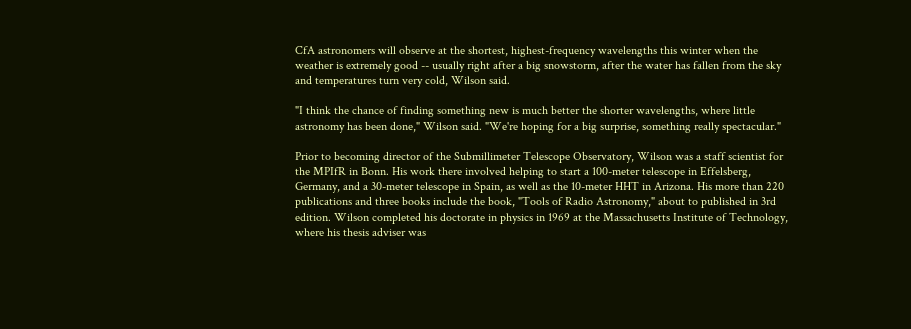CfA astronomers will observe at the shortest, highest-frequency wavelengths this winter when the weather is extremely good -- usually right after a big snowstorm, after the water has fallen from the sky and temperatures turn very cold, Wilson said.

"I think the chance of finding something new is much better the shorter wavelengths, where little astronomy has been done," Wilson said. "We're hoping for a big surprise, something really spectacular."

Prior to becoming director of the Submillimeter Telescope Observatory, Wilson was a staff scientist for the MPIfR in Bonn. His work there involved helping to start a 100-meter telescope in Effelsberg, Germany, and a 30-meter telescope in Spain, as well as the 10-meter HHT in Arizona. His more than 220 publications and three books include the book, "Tools of Radio Astronomy," about to published in 3rd edition. Wilson completed his doctorate in physics in 1969 at the Massachusetts Institute of Technology, where his thesis adviser was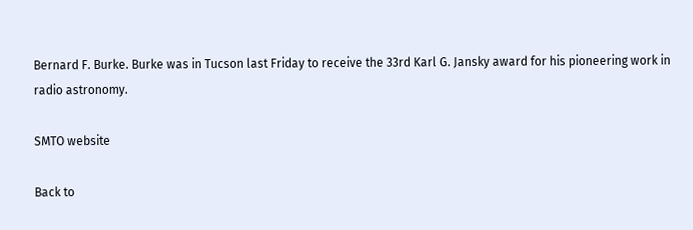Bernard F. Burke. Burke was in Tucson last Friday to receive the 33rd Karl G. Jansky award for his pioneering work in radio astronomy.

SMTO website

Back to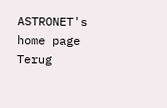ASTRONET's home page
Terug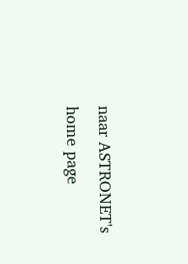naar ASTRONET's home page